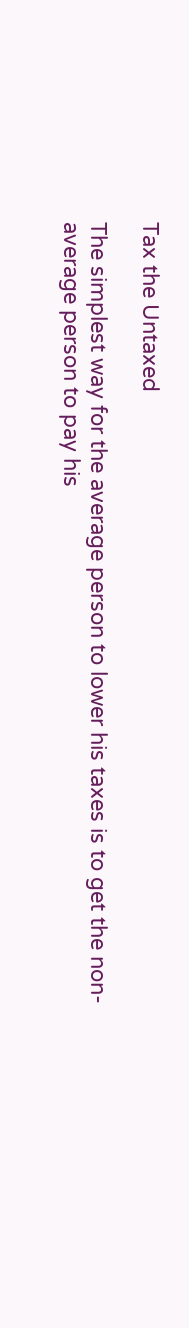Tax the Untaxed

The simplest way for the average person to lower his taxes is to get the non-average person to pay his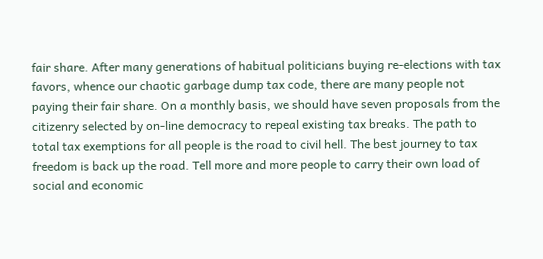fair share. After many generations of habitual politicians buying re-elections with tax favors, whence our chaotic garbage dump tax code, there are many people not paying their fair share. On a monthly basis, we should have seven proposals from the citizenry selected by on-line democracy to repeal existing tax breaks. The path to total tax exemptions for all people is the road to civil hell. The best journey to tax freedom is back up the road. Tell more and more people to carry their own load of social and economic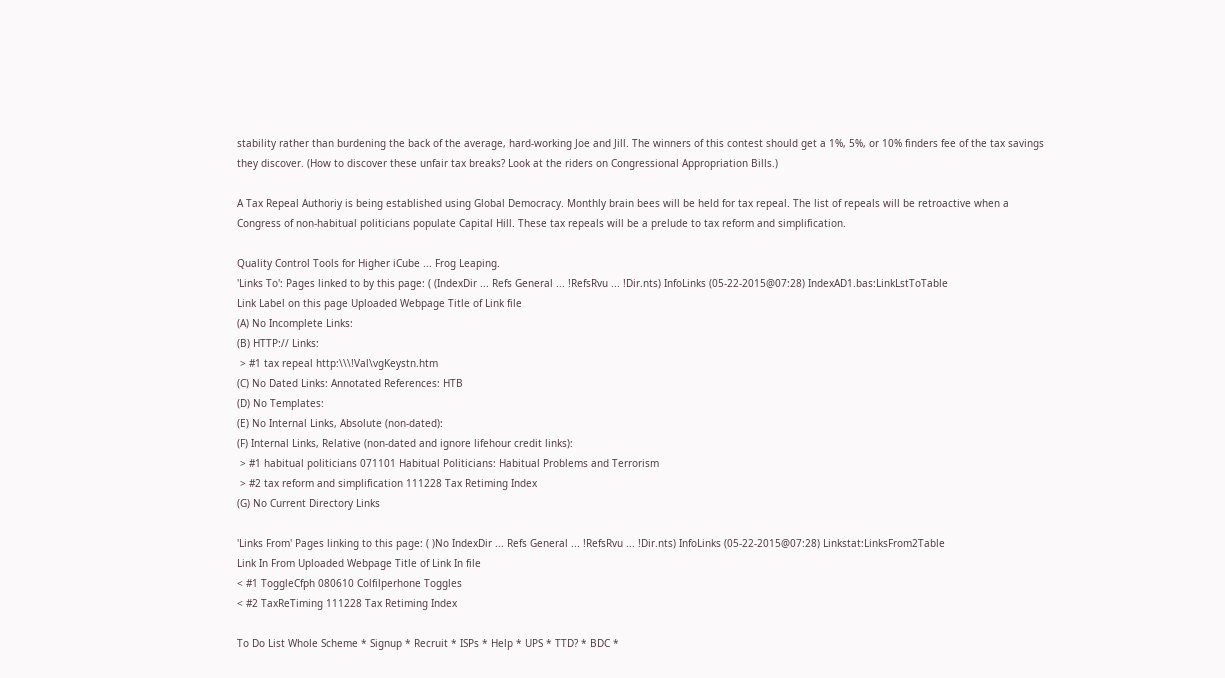stability rather than burdening the back of the average, hard-working Joe and Jill. The winners of this contest should get a 1%, 5%, or 10% finders fee of the tax savings they discover. (How to discover these unfair tax breaks? Look at the riders on Congressional Appropriation Bills.)

A Tax Repeal Authoriy is being established using Global Democracy. Monthly brain bees will be held for tax repeal. The list of repeals will be retroactive when a Congress of non-habitual politicians populate Capital Hill. These tax repeals will be a prelude to tax reform and simplification.

Quality Control Tools for Higher iCube ... Frog Leaping.
'Links To': Pages linked to by this page: ( (IndexDir ... Refs General ... !RefsRvu ... !Dir.nts) InfoLinks (05-22-2015@07:28) IndexAD1.bas:LinkLstToTable
Link Label on this page Uploaded Webpage Title of Link file
(A) No Incomplete Links:
(B) HTTP:// Links:
 > #1 tax repeal http:\\\!Val\vgKeystn.htm
(C) No Dated Links: Annotated References: HTB
(D) No Templates:
(E) No Internal Links, Absolute (non-dated):
(F) Internal Links, Relative (non-dated and ignore lifehour credit links):
 > #1 habitual politicians 071101 Habitual Politicians: Habitual Problems and Terrorism
 > #2 tax reform and simplification 111228 Tax Retiming Index
(G) No Current Directory Links

'Links From' Pages linking to this page: ( )No IndexDir ... Refs General ... !RefsRvu ... !Dir.nts) InfoLinks (05-22-2015@07:28) Linkstat:LinksFrom2Table
Link In From Uploaded Webpage Title of Link In file
< #1 ToggleCfph 080610 Colfilperhone Toggles
< #2 TaxReTiming 111228 Tax Retiming Index

To Do List Whole Scheme * Signup * Recruit * ISPs * Help * UPS * TTD? * BDC *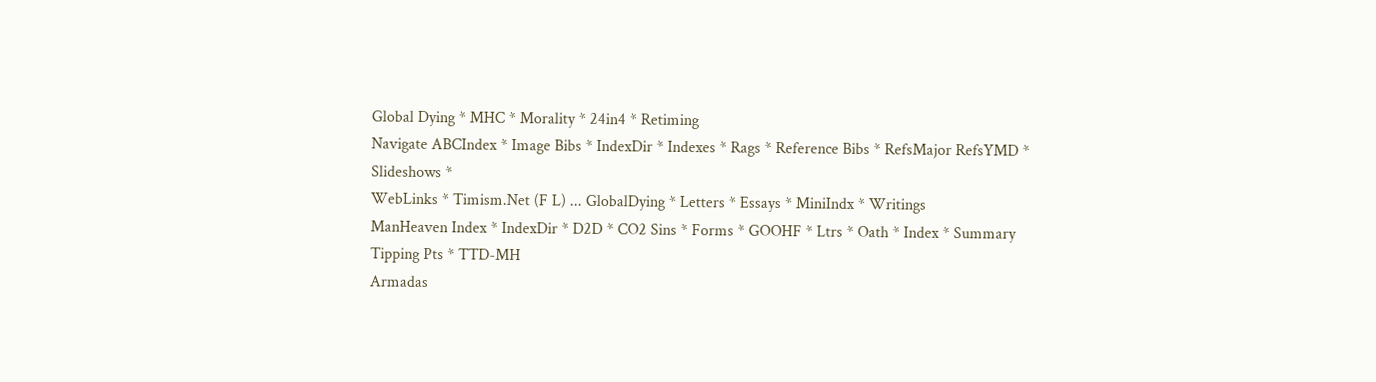Global Dying * MHC * Morality * 24in4 * Retiming
Navigate ABCIndex * Image Bibs * IndexDir * Indexes * Rags * Reference Bibs * RefsMajor RefsYMD * Slideshows *
WebLinks * Timism.Net (F L) ... GlobalDying * Letters * Essays * MiniIndx * Writings
ManHeaven Index * IndexDir * D2D * CO2 Sins * Forms * GOOHF * Ltrs * Oath * Index * Summary Tipping Pts * TTD-MH
Armadas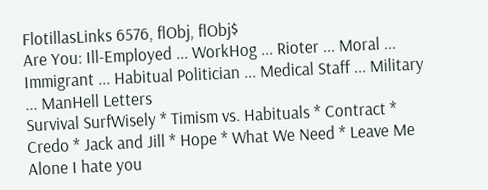FlotillasLinks 6576, flObj, flObj$
Are You: Ill-Employed ... WorkHog ... Rioter ... Moral ... Immigrant ... Habitual Politician ... Medical Staff ... Military ... ManHell Letters
Survival SurfWisely * Timism vs. Habituals * Contract * Credo * Jack and Jill * Hope * What We Need * Leave Me Alone I hate you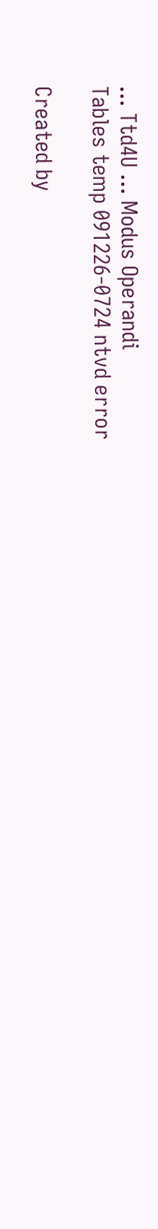... Ttd4U ... Modus Operandi
Tables temp 091226-0724 ntvd error

Created by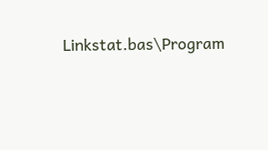Linkstat.bas\Program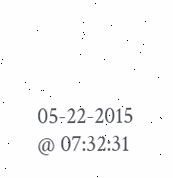05-22-2015 @ 07:32:31